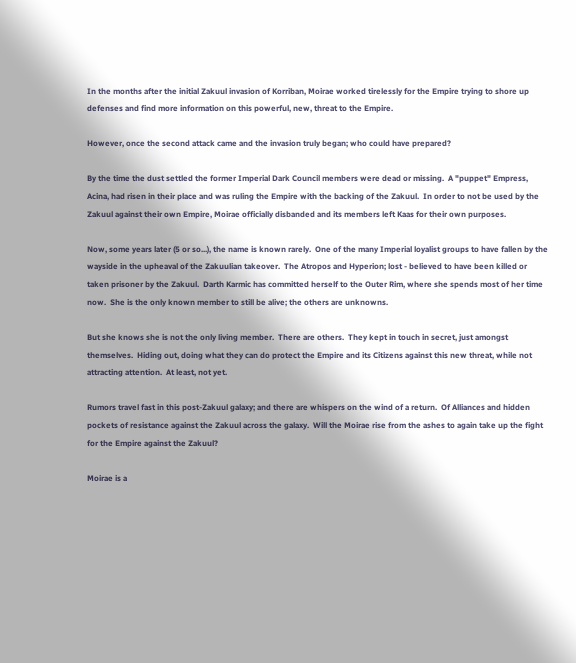In the months after the initial Zakuul invasion of Korriban, Moirae worked tirelessly for the Empire trying to shore up defenses and find more information on this powerful, new, threat to the Empire.

However, once the second attack came and the invasion truly began; who could have prepared?

By the time the dust settled the former Imperial Dark Council members were dead or missing.  A "puppet" Empress, Acina, had risen in their place and was ruling the Empire with the backing of the Zakuul.  In order to not be used by the Zakuul against their own Empire, Moirae officially disbanded and its members left Kaas for their own purposes.

Now, some years later (5 or so...), the name is known rarely.  One of the many Imperial loyalist groups to have fallen by the wayside in the upheaval of the Zakuulian takeover.  The Atropos and Hyperion; lost - believed to have been killed or taken prisoner by the Zakuul.  Darth Karmic has committed herself to the Outer Rim, where she spends most of her time now.  She is the only known member to still be alive; the others are unknowns.

But she knows she is not the only living member.  There are others.  They kept in touch in secret, just amongst themselves.  Hiding out, doing what they can do protect the Empire and its Citizens against this new threat, while not attracting attention.  At least, not yet.

Rumors travel fast in this post-Zakuul galaxy; and there are whispers on the wind of a return.  Of Alliances and hidden pockets of resistance against the Zakuul across the galaxy.  Will the Moirae rise from the ashes to again take up the fight for the Empire against the Zakuul?

Moirae is a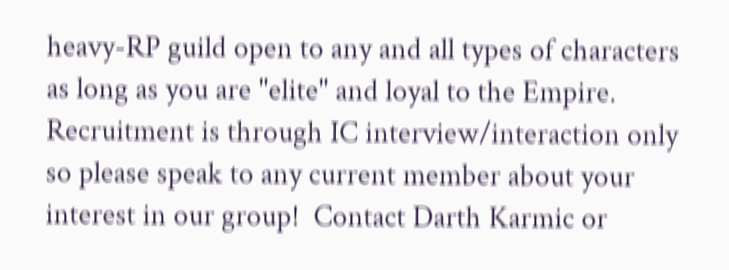heavy-RP guild open to any and all types of characters as long as you are "elite" and loyal to the Empire.  Recruitment is through IC interview/interaction only so please speak to any current member about your interest in our group!  Contact Darth Karmic or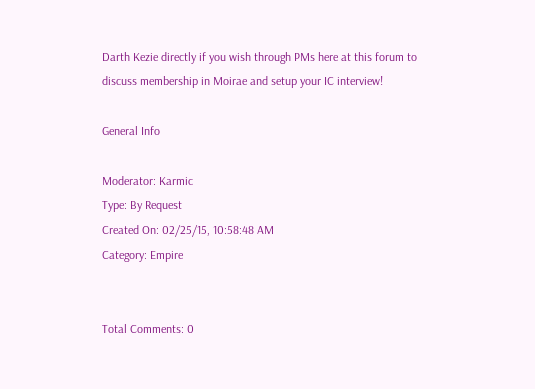Darth Kezie directly if you wish through PMs here at this forum to discuss membership in Moirae and setup your IC interview!

General Info

Moderator: Karmic
Type: By Request
Created On: 02/25/15, 10:58:48 AM
Category: Empire


Total Comments: 0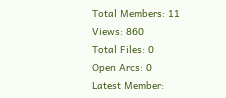Total Members: 11
Views: 860
Total Files: 0
Open Arcs: 0
Latest Member: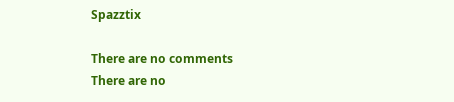Spazztix

There are no comments
There are no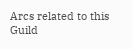Arcs related to this Guild